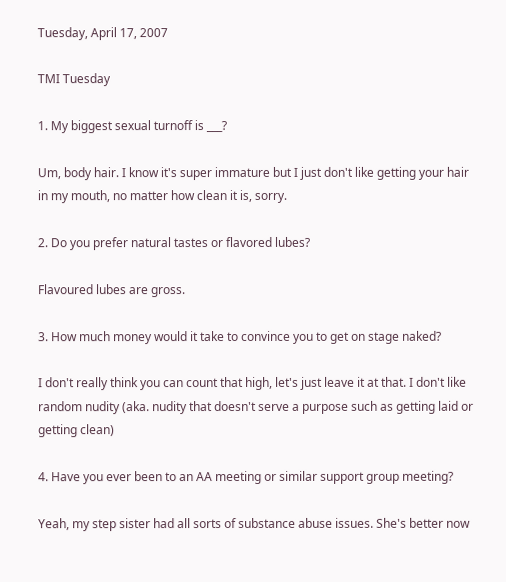Tuesday, April 17, 2007

TMI Tuesday

1. My biggest sexual turnoff is ___?

Um, body hair. I know it's super immature but I just don't like getting your hair in my mouth, no matter how clean it is, sorry.

2. Do you prefer natural tastes or flavored lubes?

Flavoured lubes are gross.

3. How much money would it take to convince you to get on stage naked?

I don't really think you can count that high, let's just leave it at that. I don't like random nudity (aka. nudity that doesn't serve a purpose such as getting laid or getting clean)

4. Have you ever been to an AA meeting or similar support group meeting?

Yeah, my step sister had all sorts of substance abuse issues. She's better now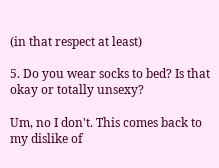(in that respect at least)

5. Do you wear socks to bed? Is that okay or totally unsexy?

Um, no I don't. This comes back to my dislike of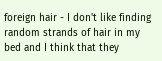foreign hair - I don't like finding random strands of hair in my bed and I think that they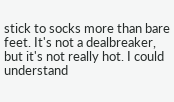stick to socks more than bare feet. It's not a dealbreaker, but it's not really hot. I could understand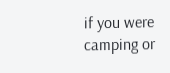if you were camping or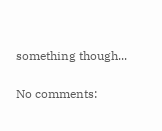something though...

No comments: